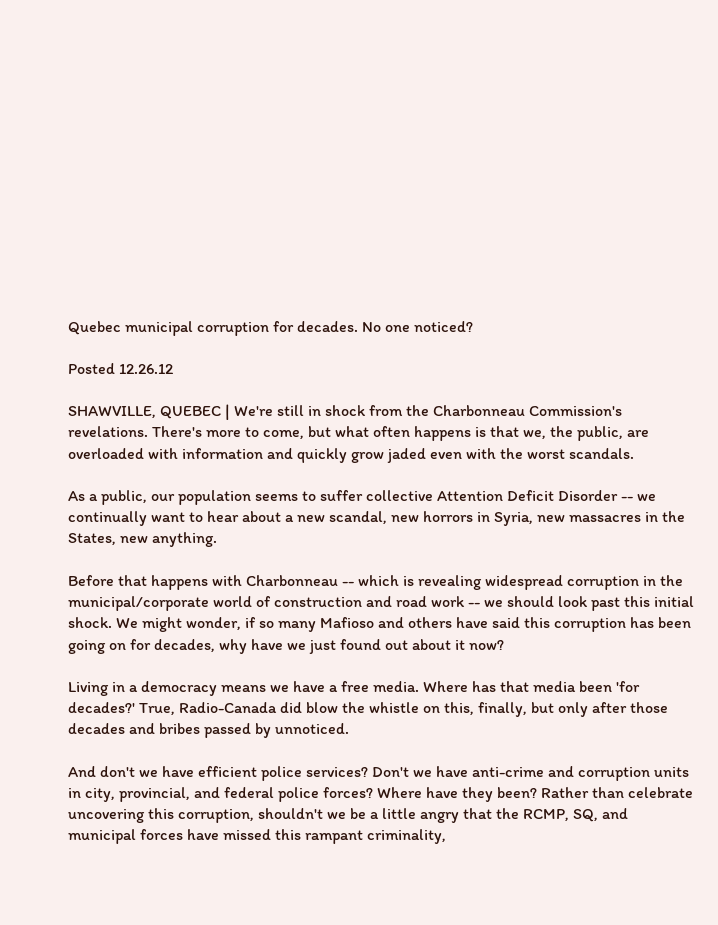Quebec municipal corruption for decades. No one noticed?

Posted 12.26.12

SHAWVILLE, QUEBEC | We're still in shock from the Charbonneau Commission's revelations. There's more to come, but what often happens is that we, the public, are overloaded with information and quickly grow jaded even with the worst scandals.

As a public, our population seems to suffer collective Attention Deficit Disorder -- we continually want to hear about a new scandal, new horrors in Syria, new massacres in the States, new anything.

Before that happens with Charbonneau -- which is revealing widespread corruption in the municipal/corporate world of construction and road work -- we should look past this initial shock. We might wonder, if so many Mafioso and others have said this corruption has been going on for decades, why have we just found out about it now?

Living in a democracy means we have a free media. Where has that media been 'for decades?' True, Radio-Canada did blow the whistle on this, finally, but only after those decades and bribes passed by unnoticed.

And don't we have efficient police services? Don't we have anti-crime and corruption units in city, provincial, and federal police forces? Where have they been? Rather than celebrate uncovering this corruption, shouldn't we be a little angry that the RCMP, SQ, and municipal forces have missed this rampant criminality,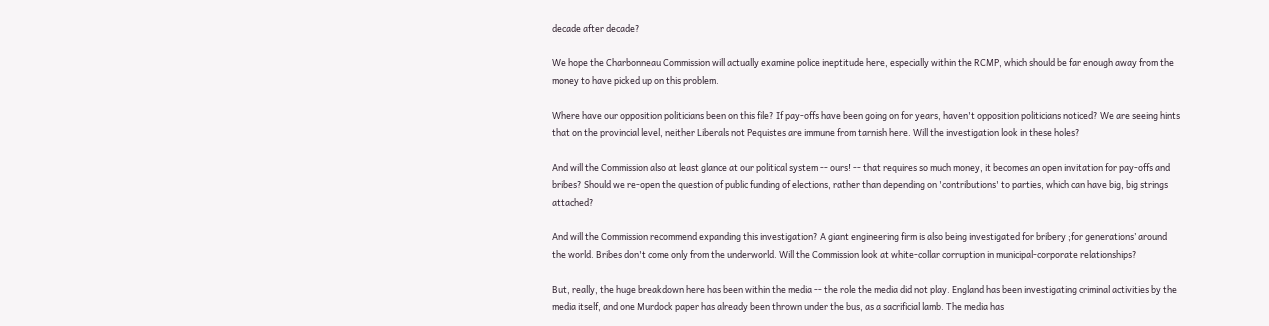decade after decade?

We hope the Charbonneau Commission will actually examine police ineptitude here, especially within the RCMP, which should be far enough away from the money to have picked up on this problem.

Where have our opposition politicians been on this file? If pay-offs have been going on for years, haven't opposition politicians noticed? We are seeing hints that on the provincial level, neither Liberals not Pequistes are immune from tarnish here. Will the investigation look in these holes?

And will the Commission also at least glance at our political system -- ours! -- that requires so much money, it becomes an open invitation for pay-offs and bribes? Should we re-open the question of public funding of elections, rather than depending on 'contributions' to parties, which can have big, big strings attached?

And will the Commission recommend expanding this investigation? A giant engineering firm is also being investigated for bribery ;for generations’ around the world. Bribes don't come only from the underworld. Will the Commission look at white-collar corruption in municipal-corporate relationships?

But, really, the huge breakdown here has been within the media -- the role the media did not play. England has been investigating criminal activities by the media itself, and one Murdock paper has already been thrown under the bus, as a sacrificial lamb. The media has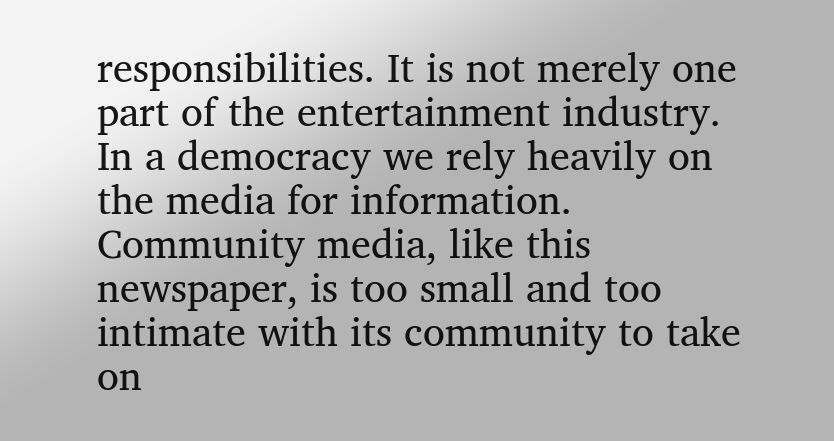responsibilities. It is not merely one part of the entertainment industry. In a democracy we rely heavily on the media for information. Community media, like this newspaper, is too small and too intimate with its community to take on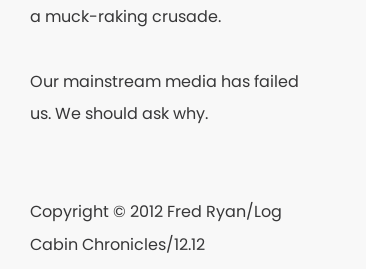a muck-raking crusade.

Our mainstream media has failed us. We should ask why.


Copyright © 2012 Fred Ryan/Log Cabin Chronicles/12.12